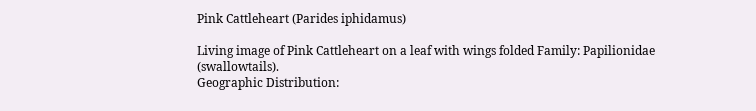Pink Cattleheart (Parides iphidamus)

Living image of Pink Cattleheart on a leaf with wings folded Family: Papilionidae (swallowtails).
Geographic Distribution: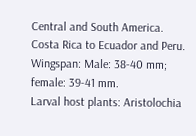Central and South America. Costa Rica to Ecuador and Peru.
Wingspan: Male: 38-40 mm; female: 39-41 mm.
Larval host plants: Aristolochia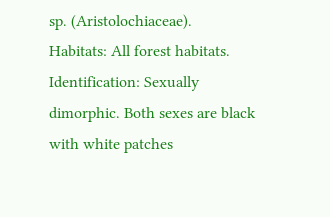sp. (Aristolochiaceae).
Habitats: All forest habitats.
Identification: Sexually dimorphic. Both sexes are black with white patches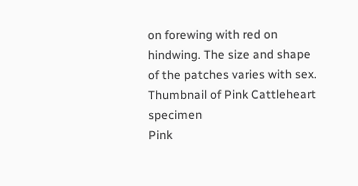on forewing with red on hindwing. The size and shape of the patches varies with sex.
Thumbnail of Pink Cattleheart specimen
Pink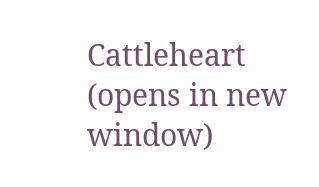Cattleheart
(opens in new window)